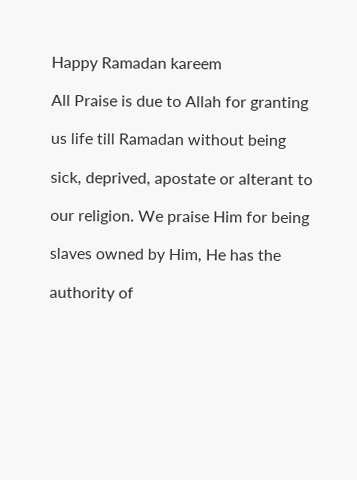Happy Ramadan kareem

All Praise is due to Allah for granting

us life till Ramadan without being

sick, deprived, apostate or alterant to

our religion. We praise Him for being

slaves owned by Him, He has the

authority of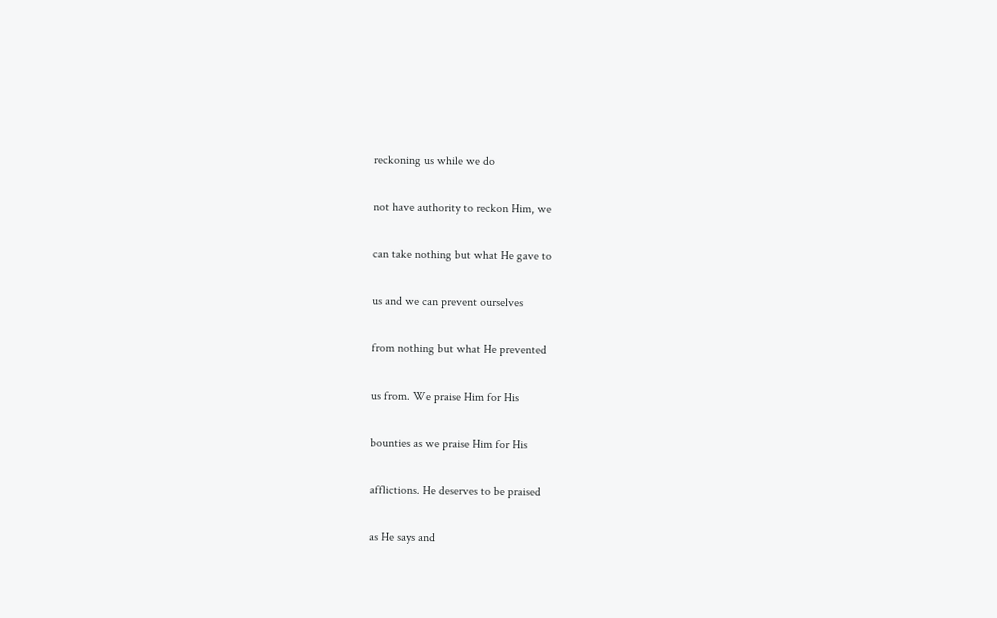reckoning us while we do

not have authority to reckon Him, we

can take nothing but what He gave to

us and we can prevent ourselves

from nothing but what He prevented

us from. We praise Him for His

bounties as we praise Him for His

afflictions. He deserves to be praised

as He says and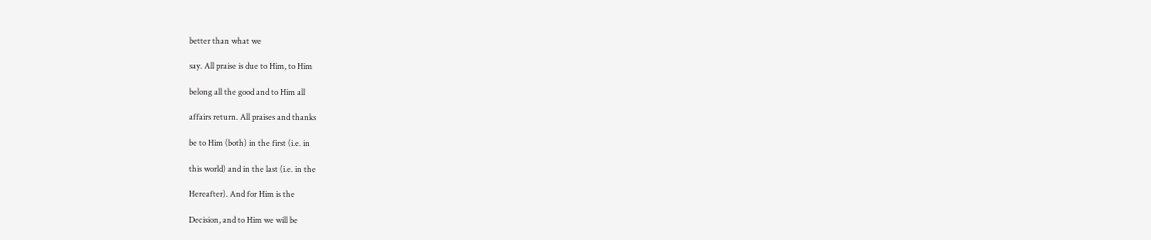better than what we

say. All praise is due to Him, to Him

belong all the good and to Him all

affairs return. All praises and thanks

be to Him (both) in the first (i.e. in

this world) and in the last (i.e. in the

Hereafter). And for Him is the

Decision, and to Him we will be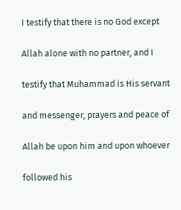I testify that there is no God except

Allah alone with no partner, and I

testify that Muhammad is His servant

and messenger, prayers and peace of

Allah be upon him and upon whoever

followed his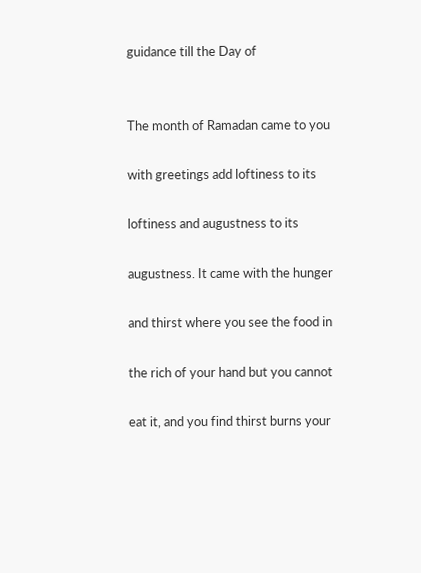guidance till the Day of


The month of Ramadan came to you

with greetings add loftiness to its

loftiness and augustness to its

augustness. It came with the hunger

and thirst where you see the food in

the rich of your hand but you cannot

eat it, and you find thirst burns your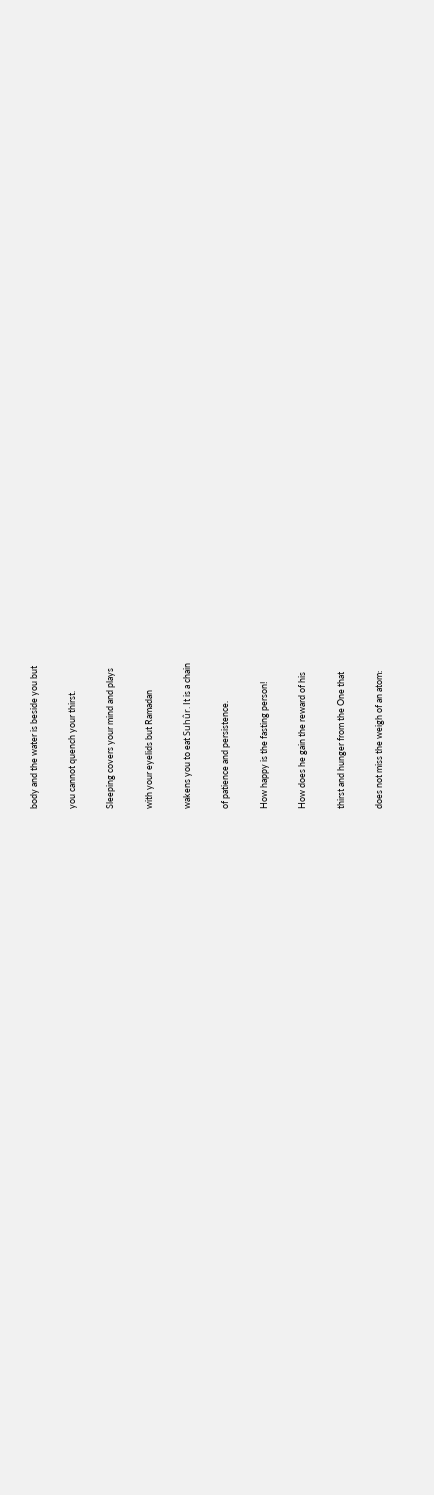body and the water is beside you but

you cannot quench your thirst.

Sleeping covers your mind and plays

with your eyelids but Ramadan

wakens you to eat Suhûr. It is a chain

of patience and persistence.

How happy is the fasting person!

How does he gain the reward of his

thirst and hunger from the One that

does not miss the weigh of an atom: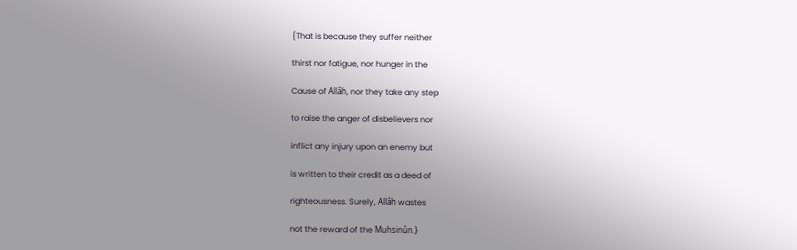{That is because they suffer neither

thirst nor fatigue, nor hunger in the

Cause of Allâh, nor they take any step

to raise the anger of disbelievers nor

inflict any injury upon an enemy but

is written to their credit as a deed of

righteousness. Surely, Allâh wastes

not the reward of the Muhsinûn.}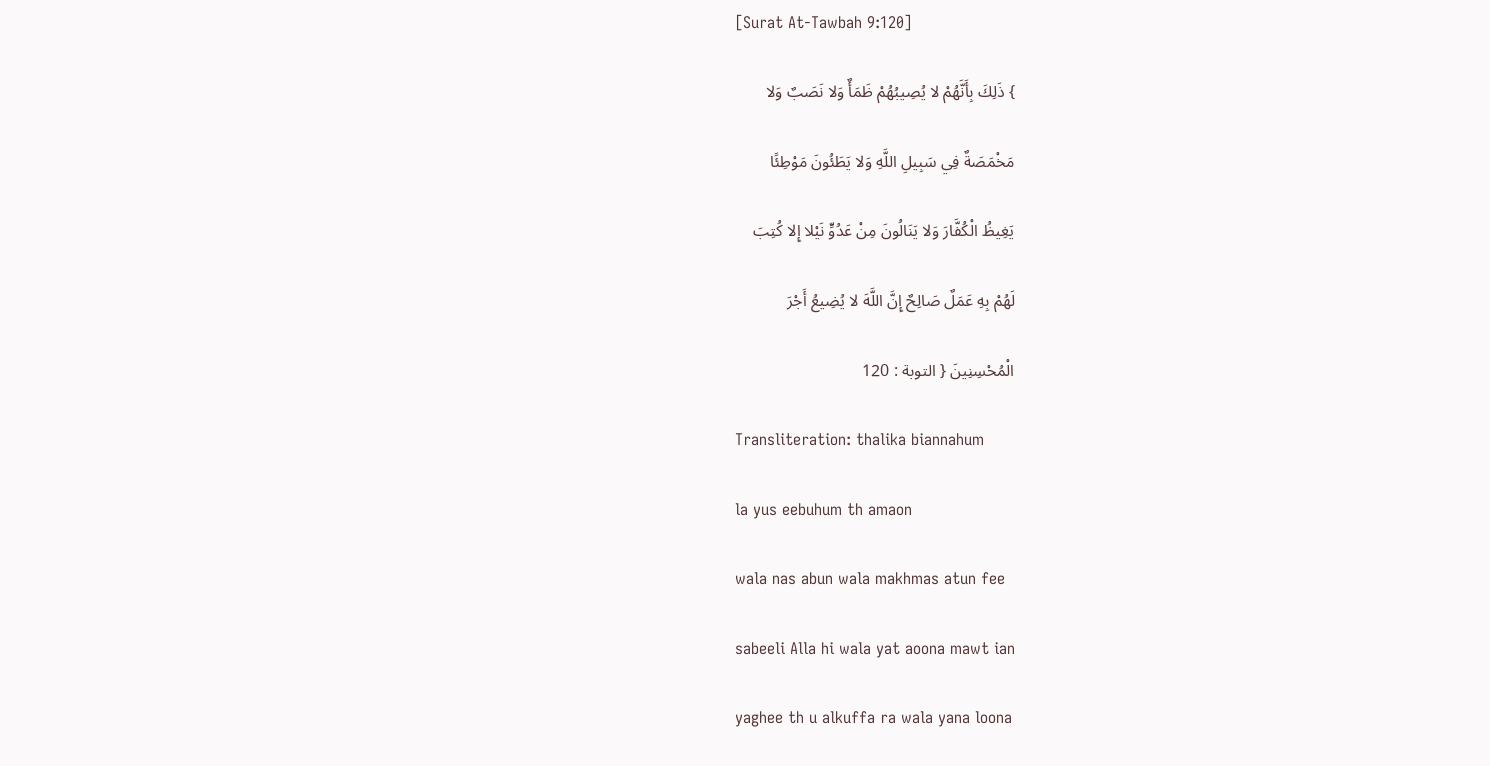[Surat At-Tawbah 9:120]

} ذَلِكَ بِأَنَّهُمْ لا يُصِيبُهُمْ ظَمَأٌ وَلا نَصَبٌ وَلا

مَخْمَصَةٌ فِي سَبِيلِ اللَّهِ وَلا يَطَئُونَ مَوْطِئًا

يَغِيظُ الْكُفَّارَ وَلا يَنَالُونَ مِنْ عَدُوٍّ نَيْلا إِلا كُتِبَ

لَهُمْ بِهِ عَمَلٌ صَالِحٌ إِنَّ اللَّهَ لا يُضِيعُ أَجْرَ

الْمُحْسِنِينَ { التوبة : 120

Transliteration: thalika biannahum

la yus eebuhum th amaon

wala nas abun wala makhmas atun fee

sabeeli Alla hi wala yat aoona mawt ian

yaghee th u alkuffa ra wala yana loona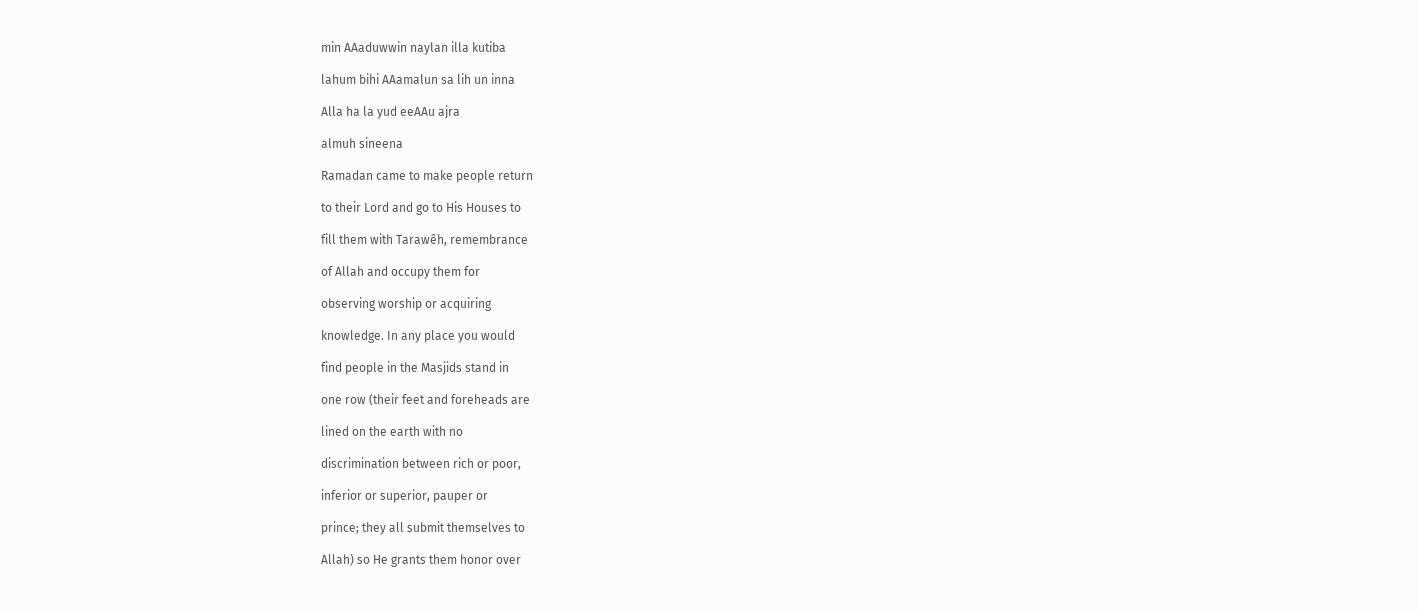min AAaduwwin naylan illa kutiba

lahum bihi AAamalun sa lih un inna

Alla ha la yud eeAAu ajra

almuh sineena

Ramadan came to make people return

to their Lord and go to His Houses to

fill them with Tarawêh, remembrance

of Allah and occupy them for

observing worship or acquiring

knowledge. In any place you would

find people in the Masjids stand in

one row (their feet and foreheads are

lined on the earth with no

discrimination between rich or poor,

inferior or superior, pauper or

prince; they all submit themselves to

Allah) so He grants them honor over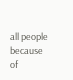all people because of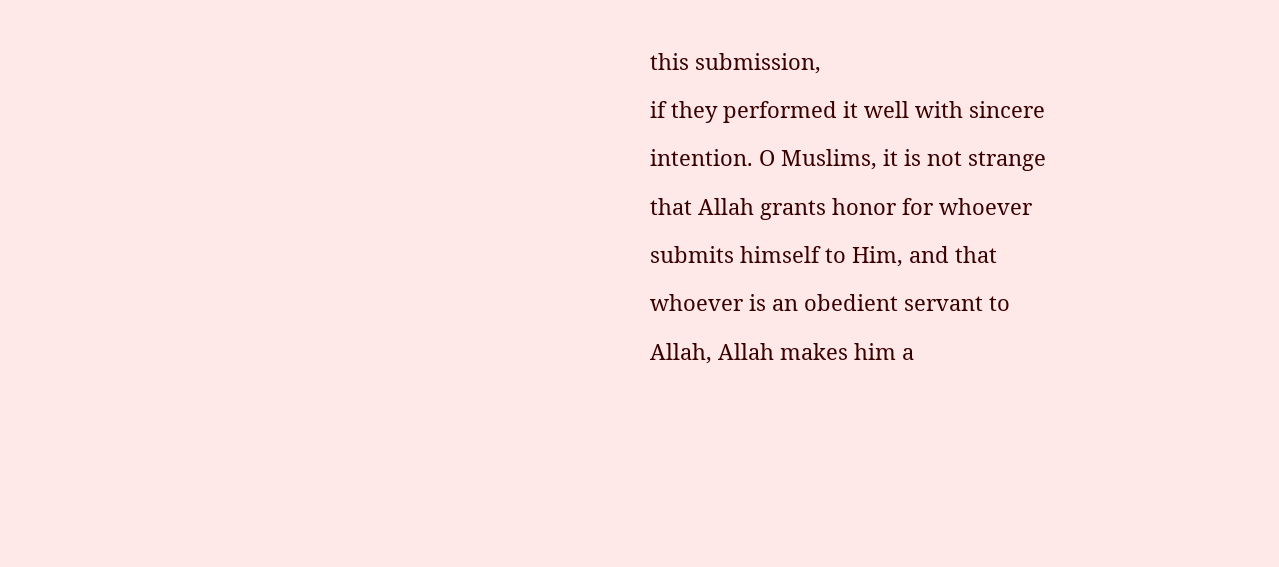this submission,

if they performed it well with sincere

intention. O Muslims, it is not strange

that Allah grants honor for whoever

submits himself to Him, and that

whoever is an obedient servant to

Allah, Allah makes him a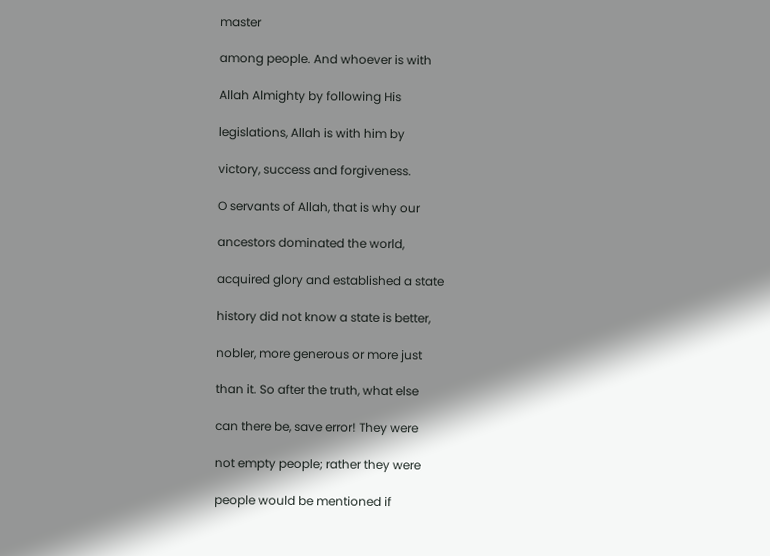master

among people. And whoever is with

Allah Almighty by following His

legislations, Allah is with him by

victory, success and forgiveness.

O servants of Allah, that is why our

ancestors dominated the world,

acquired glory and established a state

history did not know a state is better,

nobler, more generous or more just

than it. So after the truth, what else

can there be, save error! They were

not empty people; rather they were

people would be mentioned if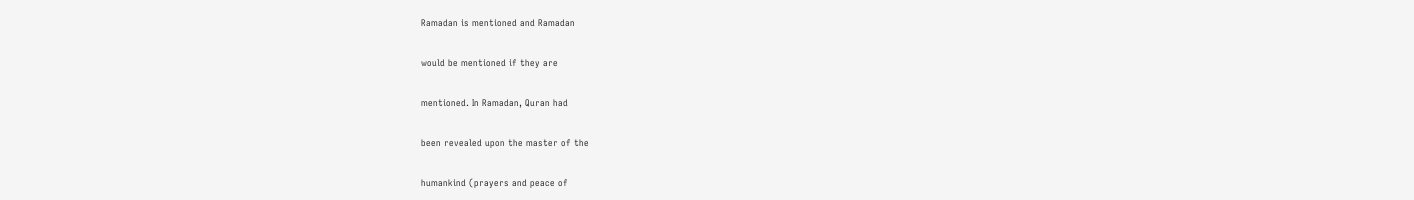Ramadan is mentioned and Ramadan

would be mentioned if they are

mentioned. In Ramadan, Quran had

been revealed upon the master of the

humankind (prayers and peace of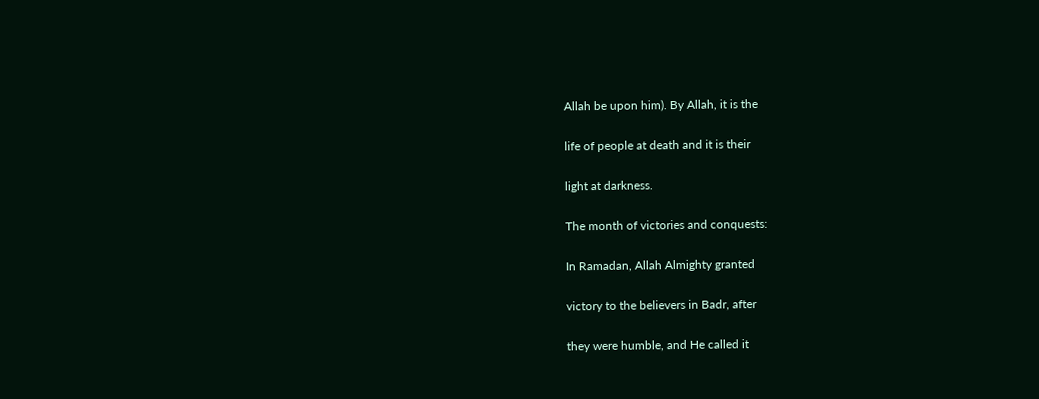Allah be upon him). By Allah, it is the

life of people at death and it is their

light at darkness.

The month of victories and conquests:

In Ramadan, Allah Almighty granted

victory to the believers in Badr, after

they were humble, and He called it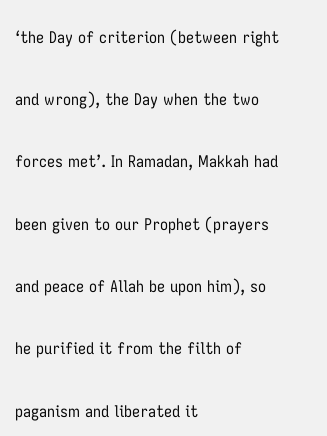‘the Day of criterion (between right

and wrong), the Day when the two

forces met’. In Ramadan, Makkah had

been given to our Prophet (prayers

and peace of Allah be upon him), so

he purified it from the filth of

paganism and liberated it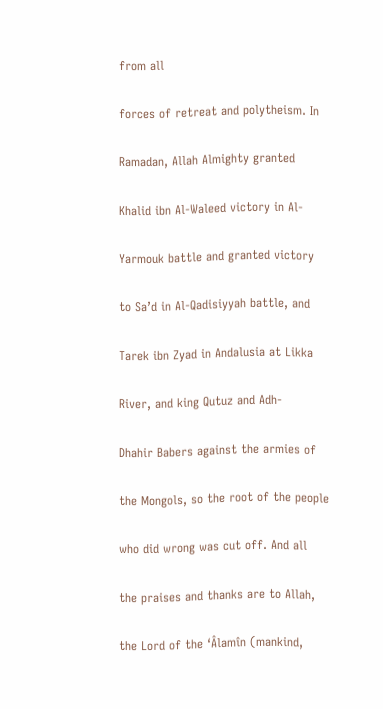from all

forces of retreat and polytheism. In

Ramadan, Allah Almighty granted

Khalid ibn Al-Waleed victory in Al-

Yarmouk battle and granted victory

to Sa’d in Al-Qadisiyyah battle, and

Tarek ibn Zyad in Andalusia at Likka

River, and king Qutuz and Adh-

Dhahir Babers against the armies of

the Mongols, so the root of the people

who did wrong was cut off. And all

the praises and thanks are to Allah,

the Lord of the ‘Âlamîn (mankind,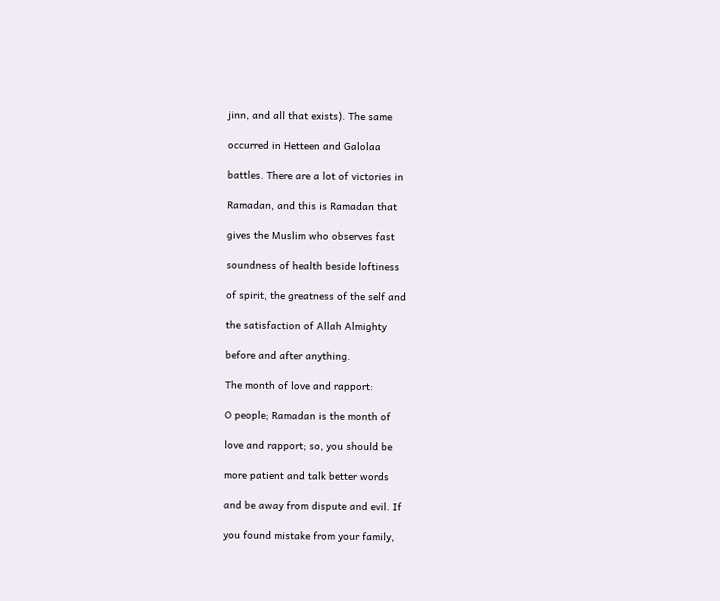jinn, and all that exists). The same

occurred in Hetteen and Galolaa

battles. There are a lot of victories in

Ramadan, and this is Ramadan that

gives the Muslim who observes fast

soundness of health beside loftiness

of spirit, the greatness of the self and

the satisfaction of Allah Almighty

before and after anything.

The month of love and rapport:

O people; Ramadan is the month of

love and rapport; so, you should be

more patient and talk better words

and be away from dispute and evil. If

you found mistake from your family,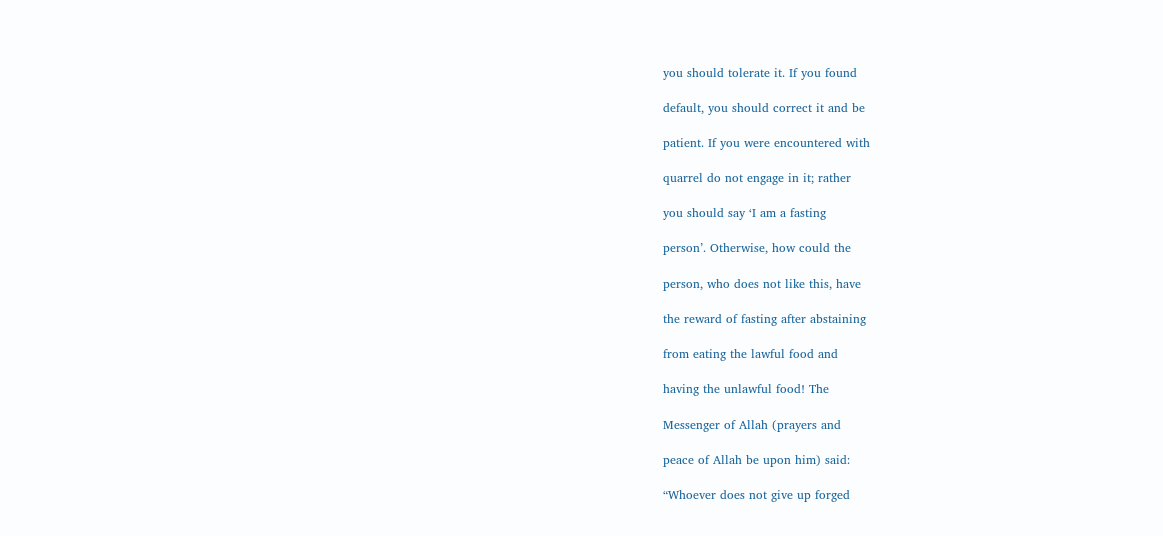you should tolerate it. If you found

default, you should correct it and be

patient. If you were encountered with

quarrel do not engage in it; rather

you should say ‘I am a fasting

person’. Otherwise, how could the

person, who does not like this, have

the reward of fasting after abstaining

from eating the lawful food and

having the unlawful food! The

Messenger of Allah (prayers and

peace of Allah be upon him) said:

“Whoever does not give up forged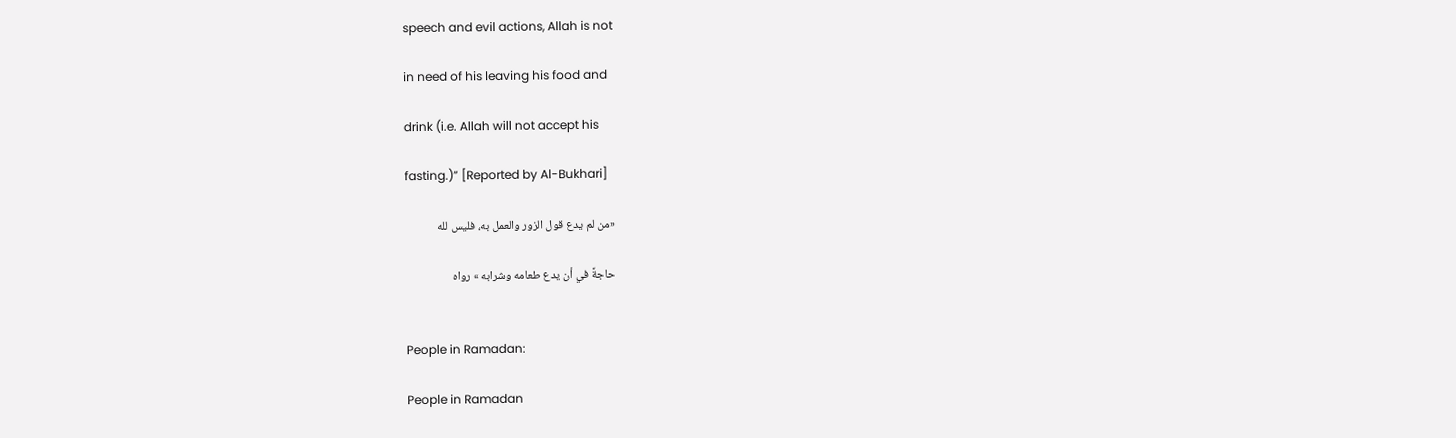speech and evil actions, Allah is not

in need of his leaving his food and

drink (i.e. Allah will not accept his

fasting.)” [Reported by Al-Bukhari]

«من لم يدع قول الزور والعمل به، فليس لله

حاجةً في أن يدع طعامه وشرابه » رواه


People in Ramadan:

People in Ramadan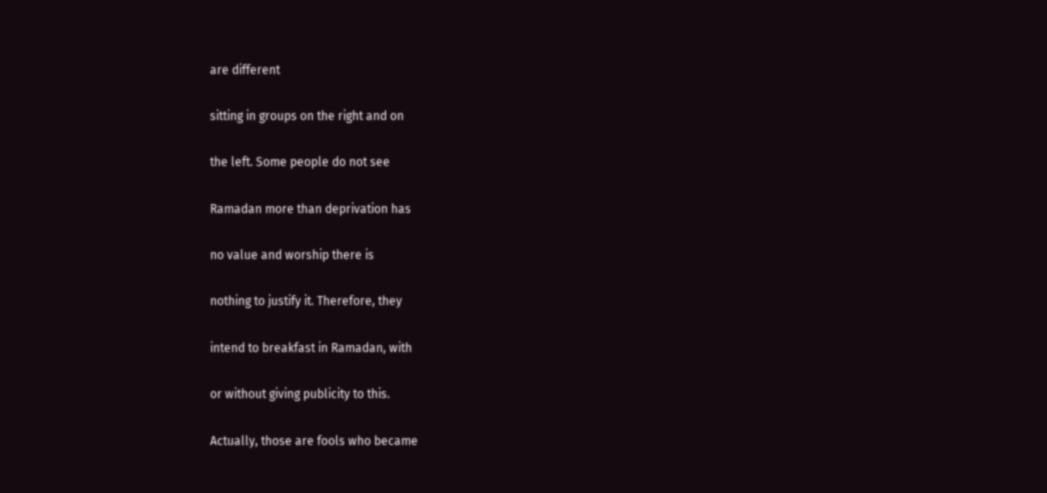are different

sitting in groups on the right and on

the left. Some people do not see

Ramadan more than deprivation has

no value and worship there is

nothing to justify it. Therefore, they

intend to breakfast in Ramadan, with

or without giving publicity to this.

Actually, those are fools who became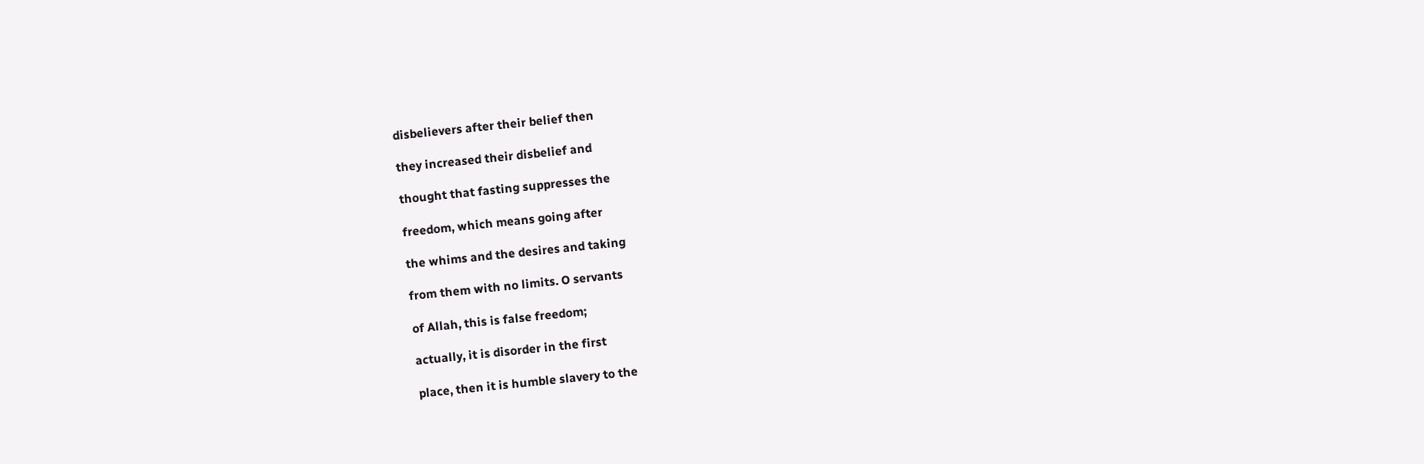disbelievers after their belief then

they increased their disbelief and

thought that fasting suppresses the

freedom, which means going after

the whims and the desires and taking

from them with no limits. O servants

of Allah, this is false freedom;

actually, it is disorder in the first

place, then it is humble slavery to the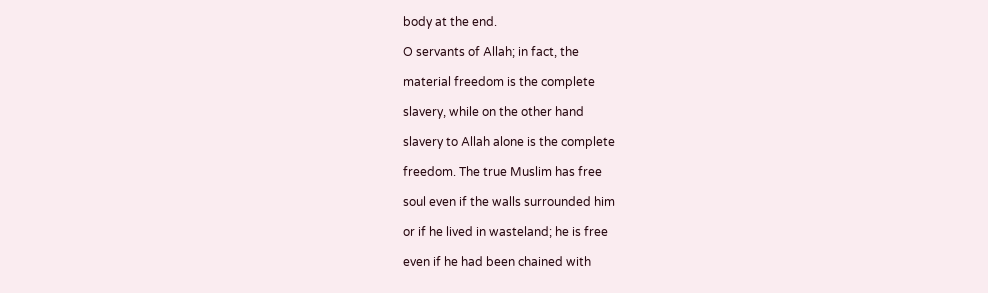body at the end.

O servants of Allah; in fact, the

material freedom is the complete

slavery, while on the other hand

slavery to Allah alone is the complete

freedom. The true Muslim has free

soul even if the walls surrounded him

or if he lived in wasteland; he is free

even if he had been chained with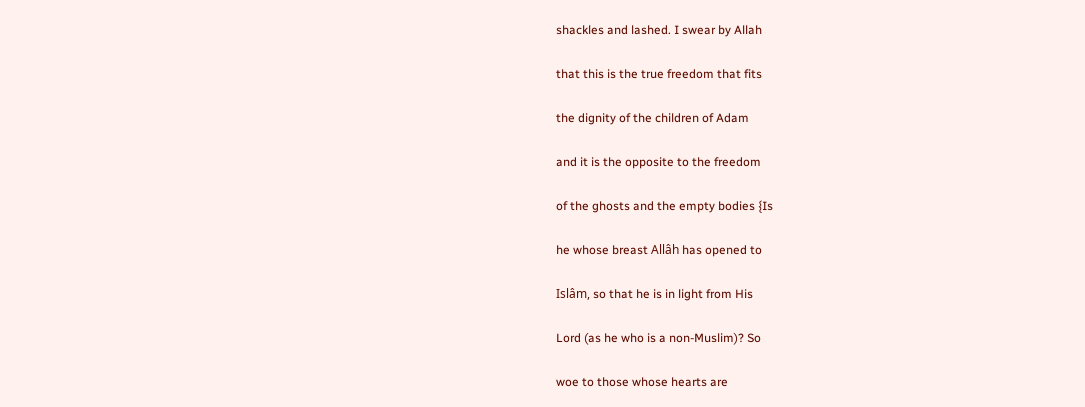shackles and lashed. I swear by Allah

that this is the true freedom that fits

the dignity of the children of Adam

and it is the opposite to the freedom

of the ghosts and the empty bodies {Is

he whose breast Allâh has opened to

Islâm, so that he is in light from His

Lord (as he who is a non-Muslim)? So

woe to those whose hearts are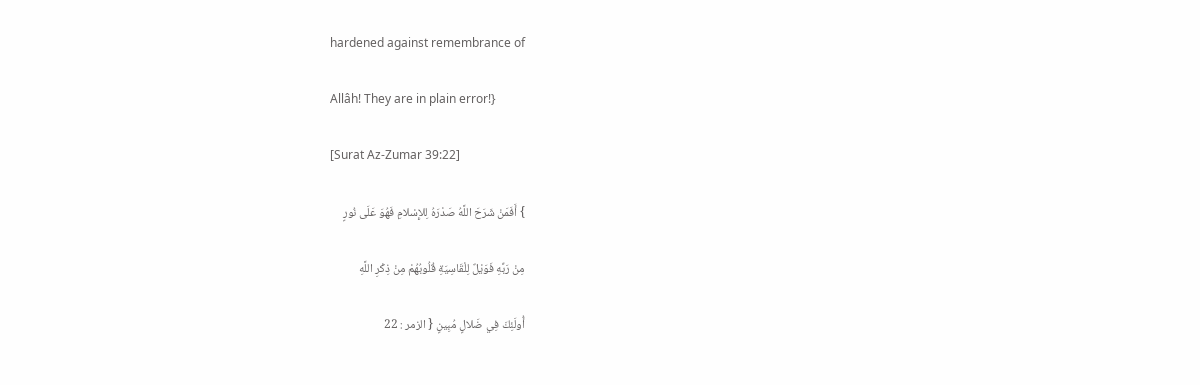hardened against remembrance of

Allâh! They are in plain error!}

[Surat Az-Zumar 39:22]

} أَفَمَنْ شَرَحَ اللَّهُ صَدْرَهُ لِلإِسْلامِ فَهُوَ عَلَى نُورٍ

مِنْ رَبِّهِ فَوَيْلٌ لِلْقَاسِيَةِ قُلُوبُهُمْ مِنْ ذِكْرِ اللَّهِ

أُولَئِكَ فِي ضَلالٍ مُبِينٍ { الزمر : 22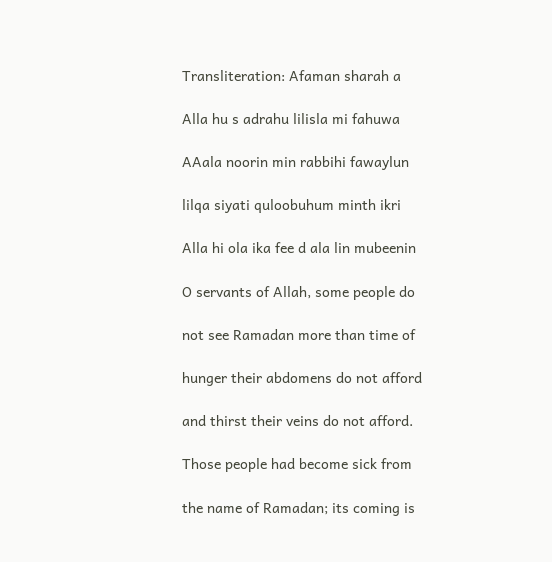Transliteration: Afaman sharah a

Alla hu s adrahu lilisla mi fahuwa

AAala noorin min rabbihi fawaylun

lilqa siyati quloobuhum minth ikri

Alla hi ola ika fee d ala lin mubeenin

O servants of Allah, some people do

not see Ramadan more than time of

hunger their abdomens do not afford

and thirst their veins do not afford.

Those people had become sick from

the name of Ramadan; its coming is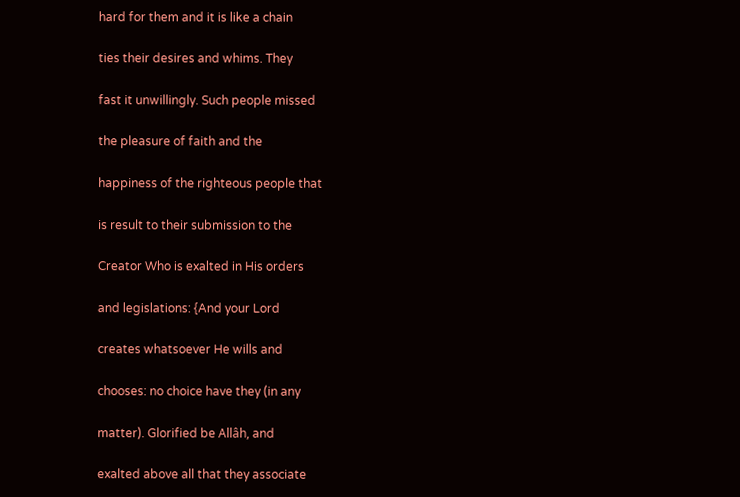hard for them and it is like a chain

ties their desires and whims. They

fast it unwillingly. Such people missed

the pleasure of faith and the

happiness of the righteous people that

is result to their submission to the

Creator Who is exalted in His orders

and legislations: {And your Lord

creates whatsoever He wills and

chooses: no choice have they (in any

matter). Glorified be Allâh, and

exalted above all that they associate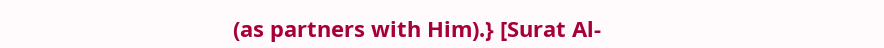(as partners with Him).} [Surat Al-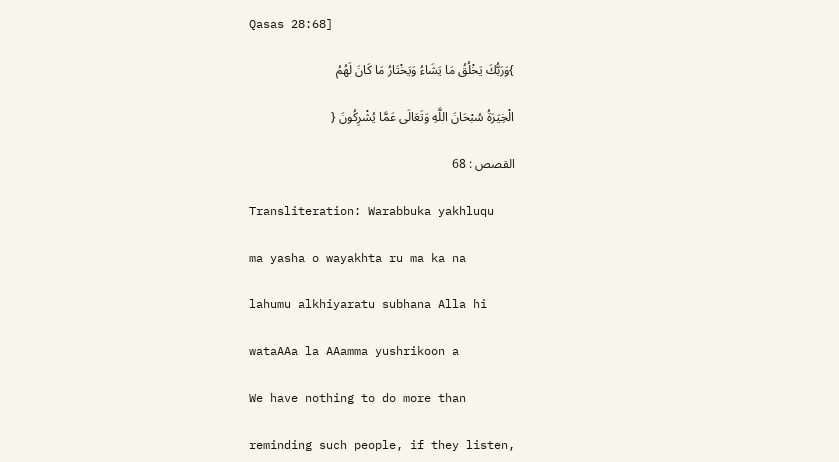Qasas 28:68]

}وَرَبُّكَ يَخْلُقُ مَا يَشَاءُ وَيَخْتَارُ مَا كَانَ لَهُمُ

الْخِيَرَةُ سُبْحَانَ اللَّهِ وَتَعَالَى عَمَّا يُشْرِكُونَ {

القصص : 68

Transliteration: Warabbuka yakhluqu

ma yasha o wayakhta ru ma ka na

lahumu alkhiyaratu subhana Alla hi

wataAAa la AAamma yushrikoon a

We have nothing to do more than

reminding such people, if they listen,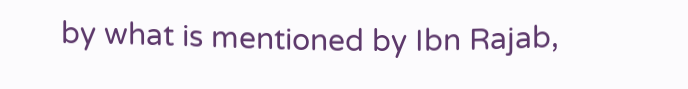by what is mentioned by Ibn Rajab,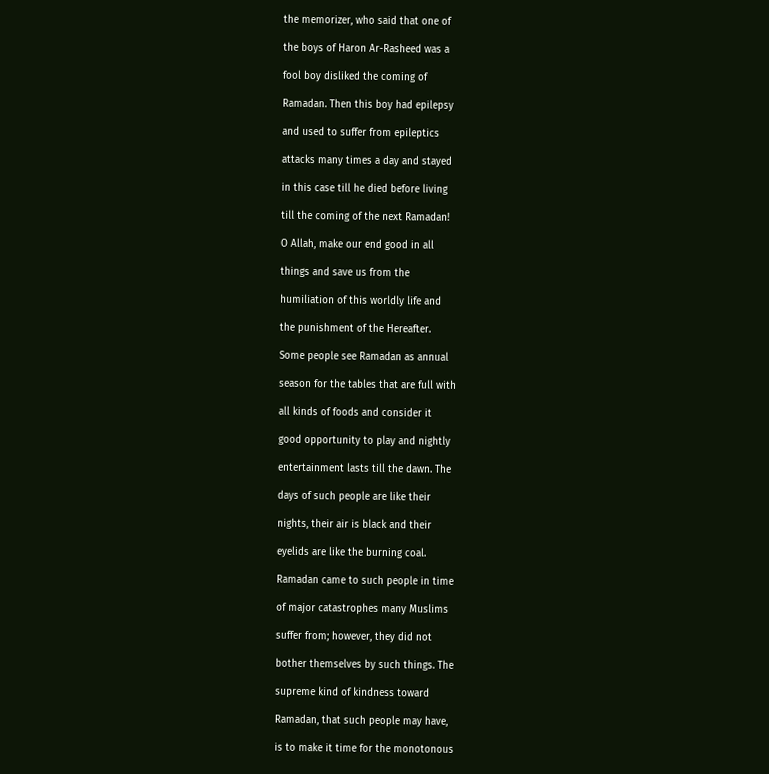the memorizer, who said that one of

the boys of Haron Ar-Rasheed was a

fool boy disliked the coming of

Ramadan. Then this boy had epilepsy

and used to suffer from epileptics

attacks many times a day and stayed

in this case till he died before living

till the coming of the next Ramadan!

O Allah, make our end good in all

things and save us from the

humiliation of this worldly life and

the punishment of the Hereafter.

Some people see Ramadan as annual

season for the tables that are full with

all kinds of foods and consider it

good opportunity to play and nightly

entertainment lasts till the dawn. The

days of such people are like their

nights, their air is black and their

eyelids are like the burning coal.

Ramadan came to such people in time

of major catastrophes many Muslims

suffer from; however, they did not

bother themselves by such things. The

supreme kind of kindness toward

Ramadan, that such people may have,

is to make it time for the monotonous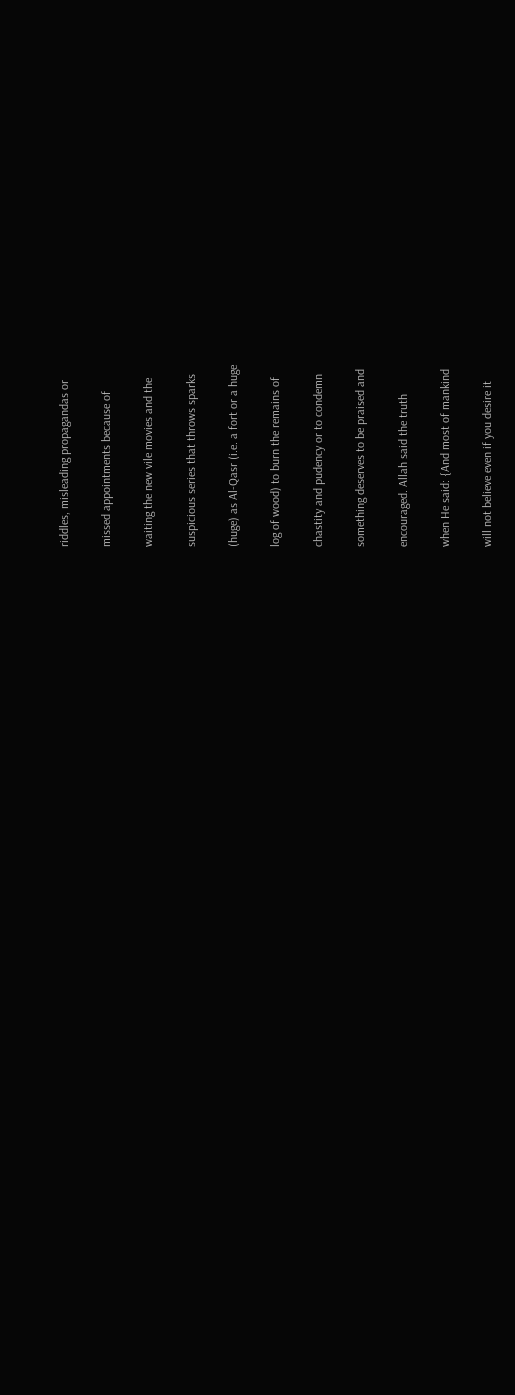riddles, misleading propagandas or

missed appointments because of

waiting the new vile movies and the

suspicious series that throws sparks

(huge) as Al-Qasr (i.e. a fort or a huge

log of wood) to burn the remains of

chastity and pudency or to condemn

something deserves to be praised and

encouraged. Allah said the truth

when He said: {And most of mankind

will not believe even if you desire it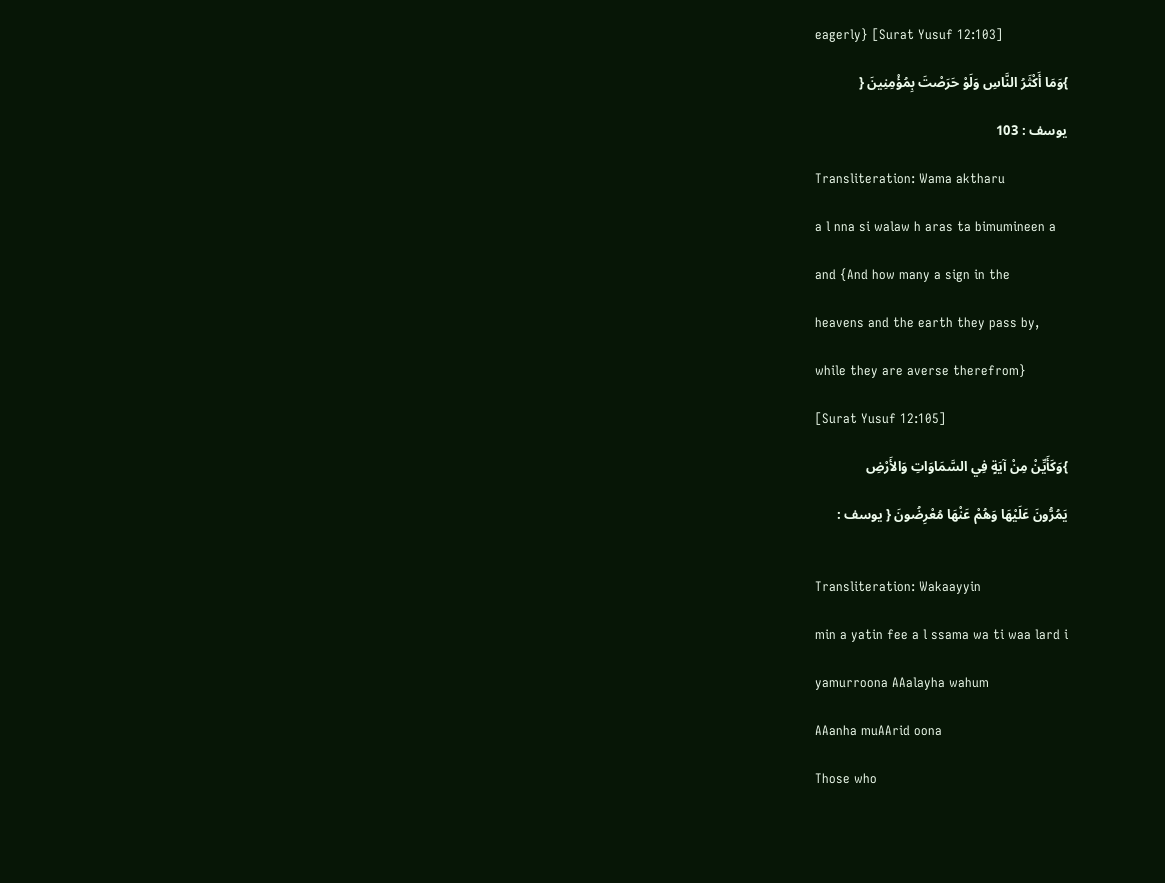eagerly} [Surat Yusuf 12:103]

}وَمَا أَكْثَرُ النَّاسِ وَلَوْ حَرَصْتَ بِمُؤْمِنِينَ {

يوسف : 103

Transliteration: Wama aktharu

a l nna si walaw h aras ta bimumineen a

and {And how many a sign in the

heavens and the earth they pass by,

while they are averse therefrom}

[Surat Yusuf 12:105]

}وَكَأَيِّنْ مِنْ آيَةٍ فِي السَّمَاوَاتِ وَالأَرْضِ

يَمُرُّونَ عَلَيْهَا وَهُمْ عَنْهَا مُعْرِضُونَ { يوسف :


Transliteration: Wakaayyin

min a yatin fee a l ssama wa ti waa lard i

yamurroona AAalayha wahum

AAanha muAArid oona

Those who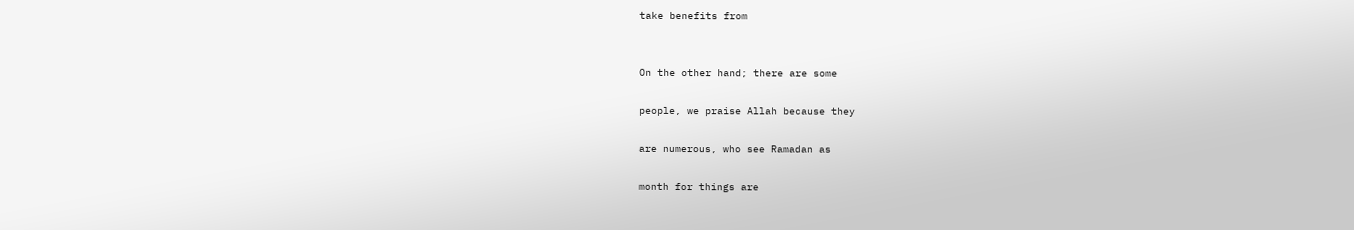take benefits from


On the other hand; there are some

people, we praise Allah because they

are numerous, who see Ramadan as

month for things are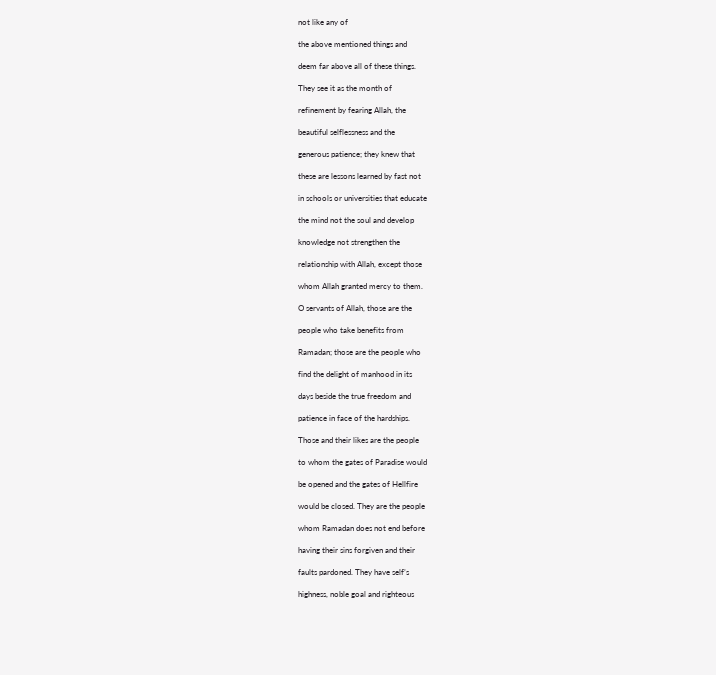not like any of

the above mentioned things and

deem far above all of these things.

They see it as the month of

refinement by fearing Allah, the

beautiful selflessness and the

generous patience; they knew that

these are lessons learned by fast not

in schools or universities that educate

the mind not the soul and develop

knowledge not strengthen the

relationship with Allah, except those

whom Allah granted mercy to them.

O servants of Allah, those are the

people who take benefits from

Ramadan; those are the people who

find the delight of manhood in its

days beside the true freedom and

patience in face of the hardships.

Those and their likes are the people

to whom the gates of Paradise would

be opened and the gates of Hellfire

would be closed. They are the people

whom Ramadan does not end before

having their sins forgiven and their

faults pardoned. They have self’s

highness, noble goal and righteous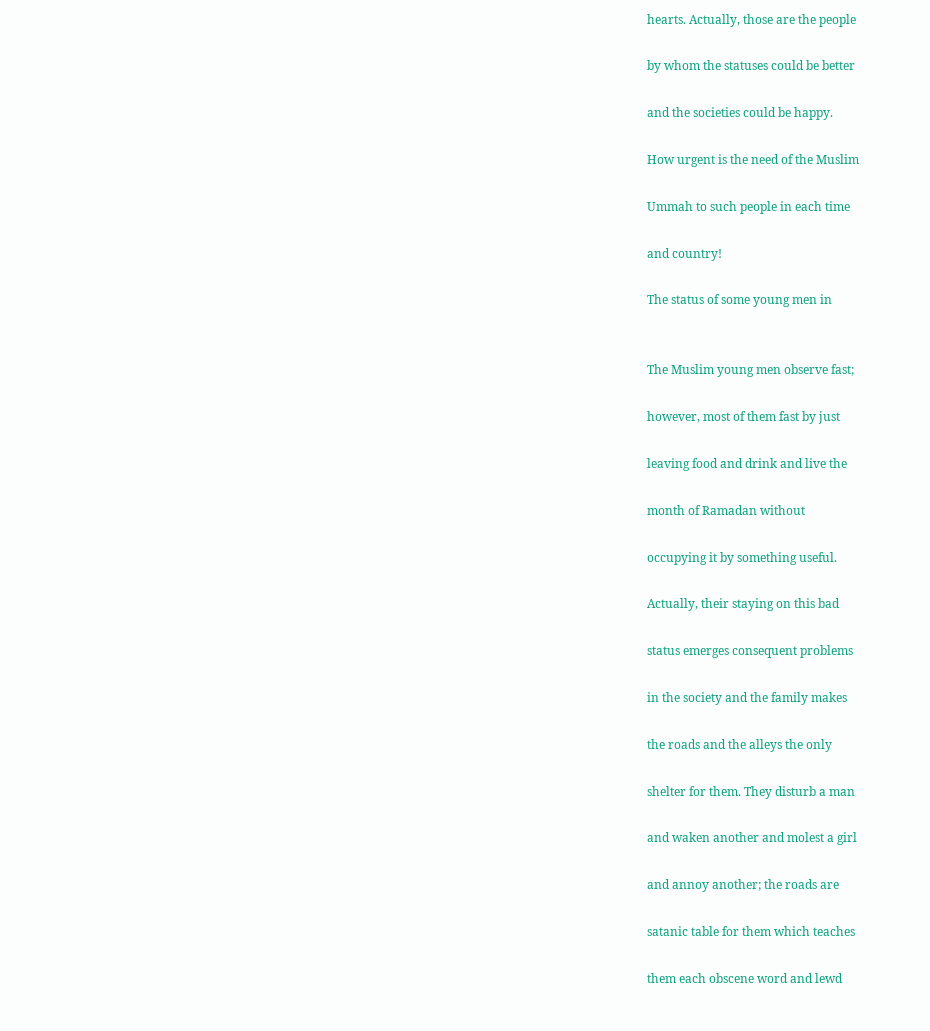hearts. Actually, those are the people

by whom the statuses could be better

and the societies could be happy.

How urgent is the need of the Muslim

Ummah to such people in each time

and country!

The status of some young men in


The Muslim young men observe fast;

however, most of them fast by just

leaving food and drink and live the

month of Ramadan without

occupying it by something useful.

Actually, their staying on this bad

status emerges consequent problems

in the society and the family makes

the roads and the alleys the only

shelter for them. They disturb a man

and waken another and molest a girl

and annoy another; the roads are

satanic table for them which teaches

them each obscene word and lewd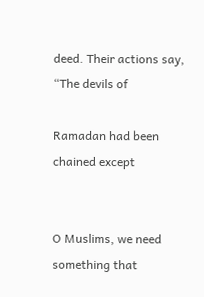deed. Their actions say, “The devils of

Ramadan had been chained except


O Muslims, we need something that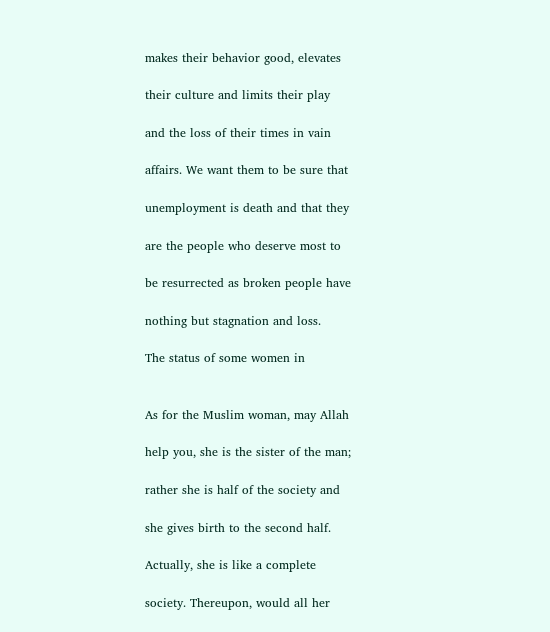makes their behavior good, elevates

their culture and limits their play

and the loss of their times in vain

affairs. We want them to be sure that

unemployment is death and that they

are the people who deserve most to

be resurrected as broken people have

nothing but stagnation and loss.

The status of some women in


As for the Muslim woman, may Allah

help you, she is the sister of the man;

rather she is half of the society and

she gives birth to the second half.

Actually, she is like a complete

society. Thereupon, would all her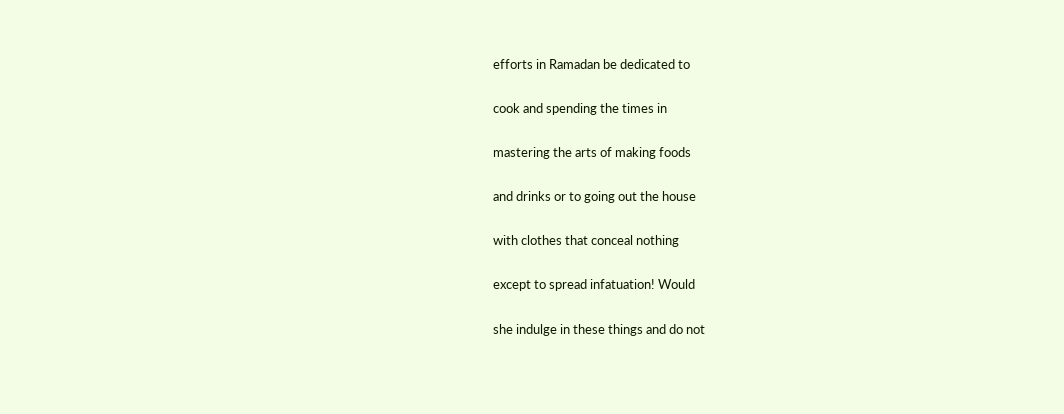efforts in Ramadan be dedicated to

cook and spending the times in

mastering the arts of making foods

and drinks or to going out the house

with clothes that conceal nothing

except to spread infatuation! Would

she indulge in these things and do not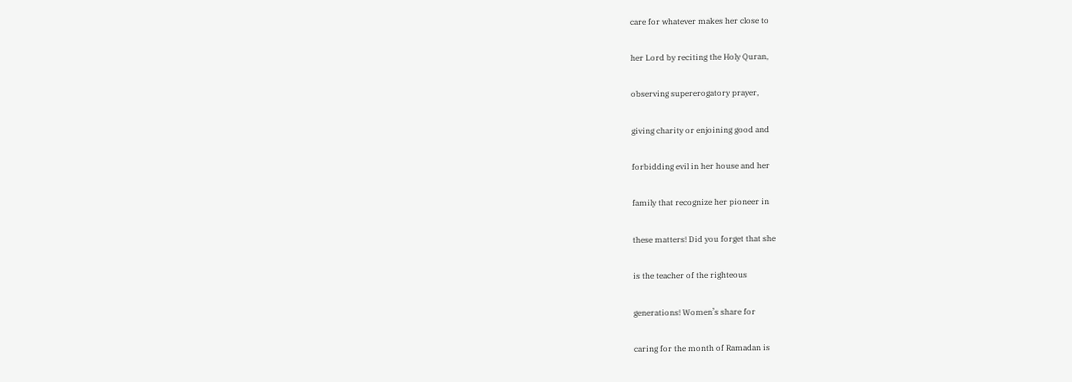care for whatever makes her close to

her Lord by reciting the Holy Quran,

observing supererogatory prayer,

giving charity or enjoining good and

forbidding evil in her house and her

family that recognize her pioneer in

these matters! Did you forget that she

is the teacher of the righteous

generations! Women’s share for

caring for the month of Ramadan is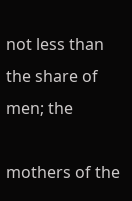not less than the share of men; the

mothers of the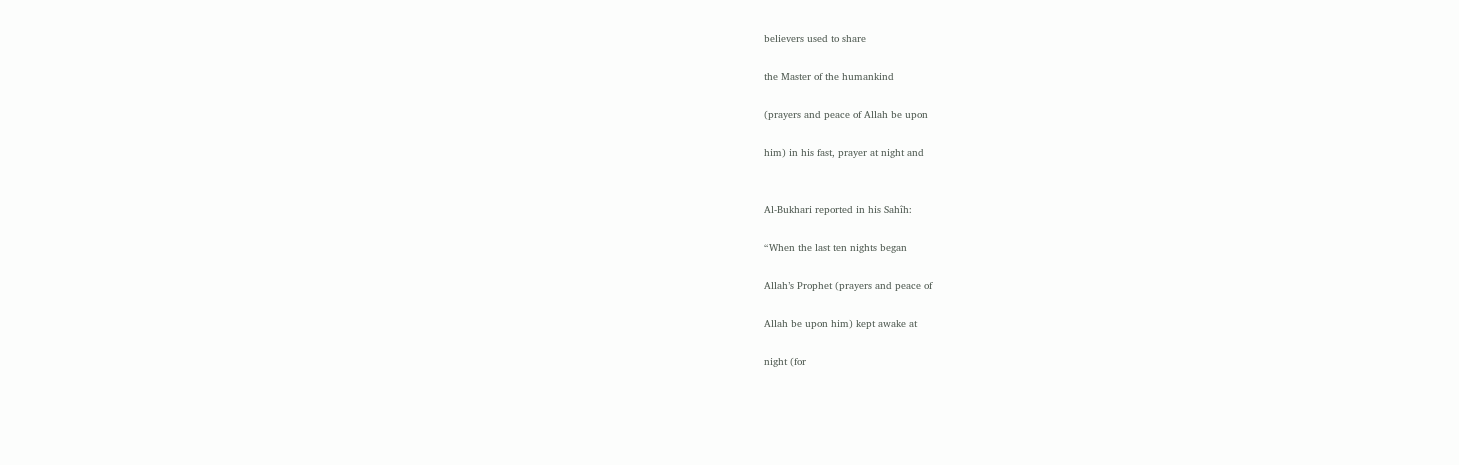believers used to share

the Master of the humankind

(prayers and peace of Allah be upon

him) in his fast, prayer at night and


Al-Bukhari reported in his Sahîh:

“When the last ten nights began

Allah’s Prophet (prayers and peace of

Allah be upon him) kept awake at

night (for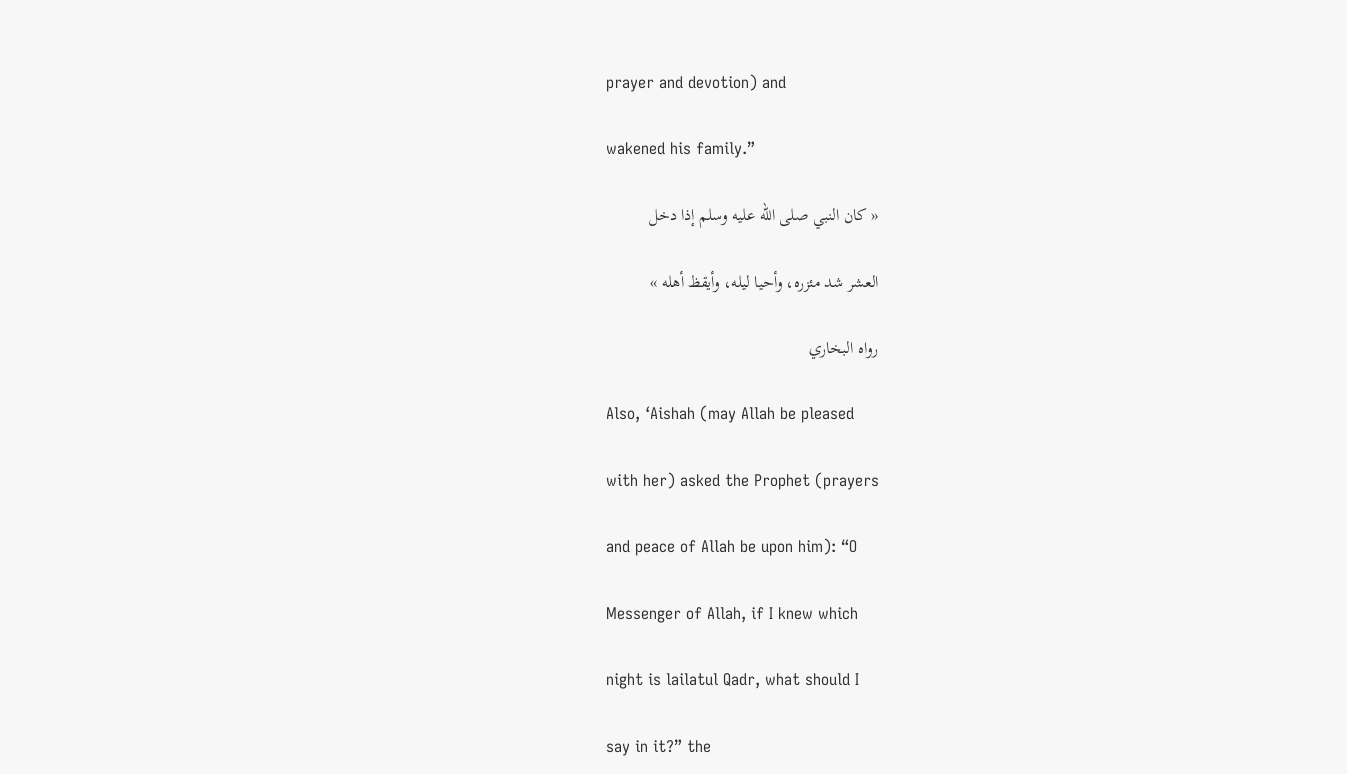prayer and devotion) and

wakened his family.”

« كان النبي صلى الله عليه وسلم إذا دخل

العشر شد مئزره، وأحيا ليله، وأيقظ أهله »

رواه البخاري

Also, ‘Aishah (may Allah be pleased

with her) asked the Prophet (prayers

and peace of Allah be upon him): “O

Messenger of Allah, if I knew which

night is lailatul Qadr, what should I

say in it?” the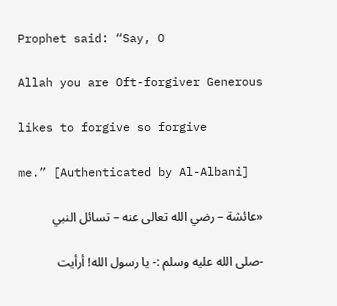Prophet said: “Say, O

Allah you are Oft-forgiver Generous

likes to forgive so forgive

me.” [Authenticated by Al-Albani]

«عائشة – رضي الله تعالى عنه – تسائل النبي

-صلى الله عليه وسلم :- يا رسول الله! أرأيت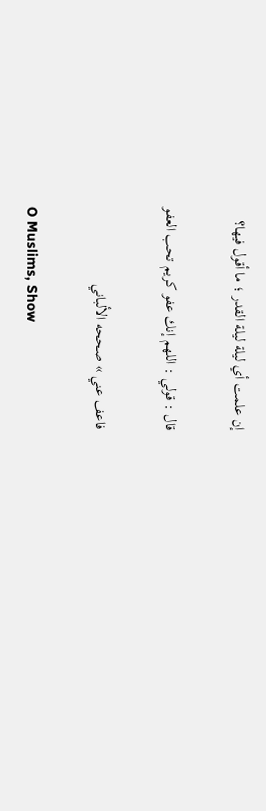إن علمت أي ليلة ليلة القدر ؛ ما أقول فيها؟

قال : قولي : اللهم إنك عفو كريم تحب العفو

فاعف عني » صححه الألباني

O Muslims, Show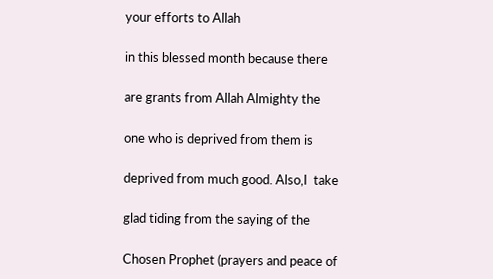your efforts to Allah

in this blessed month because there

are grants from Allah Almighty the

one who is deprived from them is

deprived from much good. Also,I  take

glad tiding from the saying of the

Chosen Prophet (prayers and peace of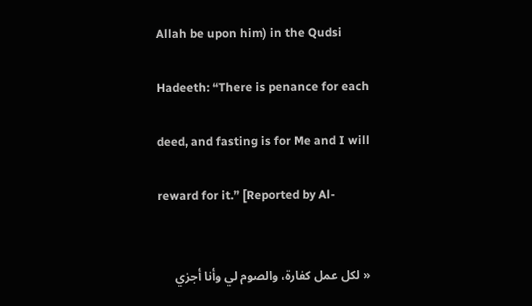Allah be upon him) in the Qudsi

Hadeeth: “There is penance for each

deed, and fasting is for Me and I will

reward for it.” [Reported by Al-


« لكل عمل كفارة، والصوم لي وأنا أجزي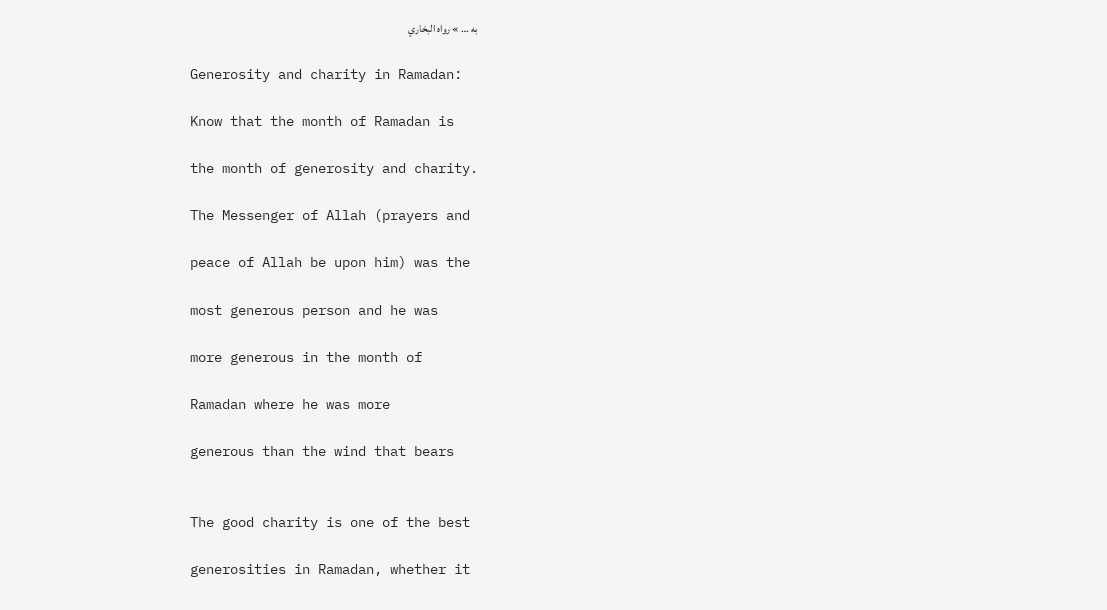به … » رواه البخاري

Generosity and charity in Ramadan:

Know that the month of Ramadan is

the month of generosity and charity.

The Messenger of Allah (prayers and

peace of Allah be upon him) was the

most generous person and he was

more generous in the month of

Ramadan where he was more

generous than the wind that bears


The good charity is one of the best

generosities in Ramadan, whether it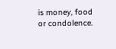is money, food or condolence.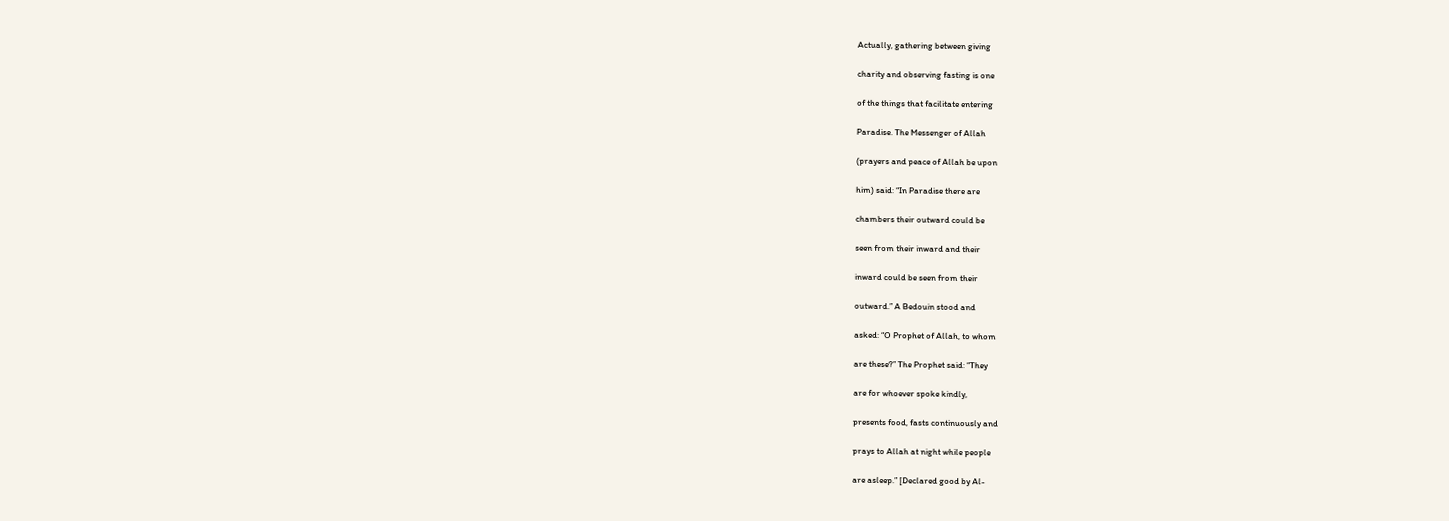Actually, gathering between giving

charity and observing fasting is one

of the things that facilitate entering

Paradise. The Messenger of Allah

(prayers and peace of Allah be upon

him) said: “In Paradise there are

chambers their outward could be

seen from their inward and their

inward could be seen from their

outward.” A Bedouin stood and

asked: “O Prophet of Allah, to whom

are these?” The Prophet said: “They

are for whoever spoke kindly,

presents food, fasts continuously and

prays to Allah at night while people

are asleep.” [Declared good by Al-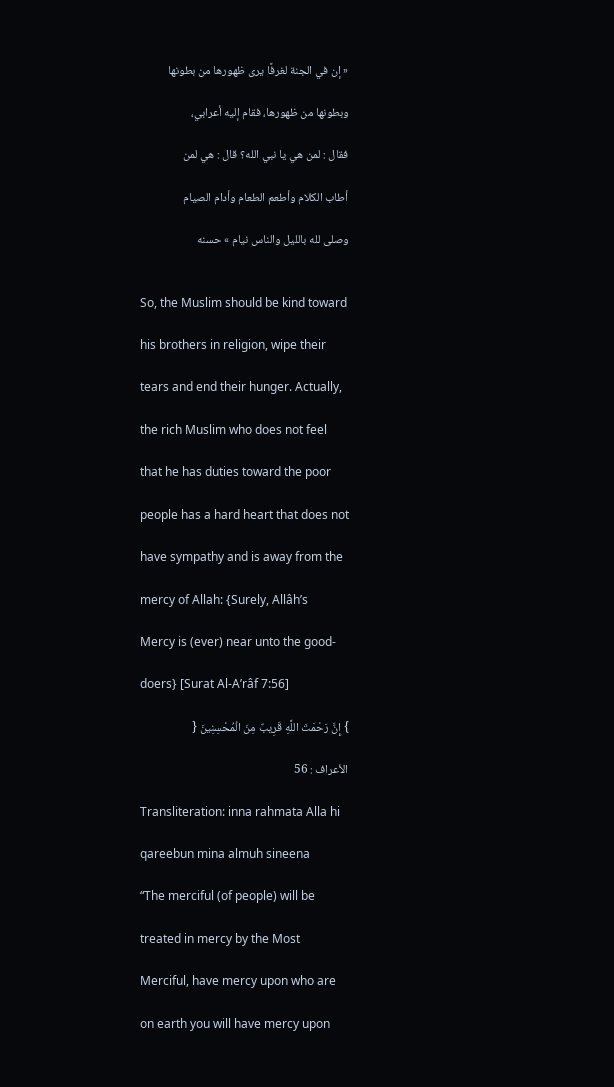« إن في الجنة لغرفًا يرى ظهورها من بطونها

وبطونها من ظهورها، فقام إليه أعرابي،

فقال : لمن هي يا نبي الله؟ قال : هي لمن

أطاب الكلام وأطعم الطعام وأدام الصيام

وصلى لله بالليل والناس نيام » حسنه


So, the Muslim should be kind toward

his brothers in religion, wipe their

tears and end their hunger. Actually,

the rich Muslim who does not feel

that he has duties toward the poor

people has a hard heart that does not

have sympathy and is away from the

mercy of Allah: {Surely, Allâh’s

Mercy is (ever) near unto the good-

doers} [Surat Al-A’râf 7:56]

} إِنَّ رَحْمَتَ اللَّهِ قَرِيبٌ مِنَ الْمُحْسِنِينَ {

الأعراف : 56

Transliteration: inna rahmata Alla hi

qareebun mina almuh sineena

“The merciful (of people) will be

treated in mercy by the Most

Merciful, have mercy upon who are

on earth you will have mercy upon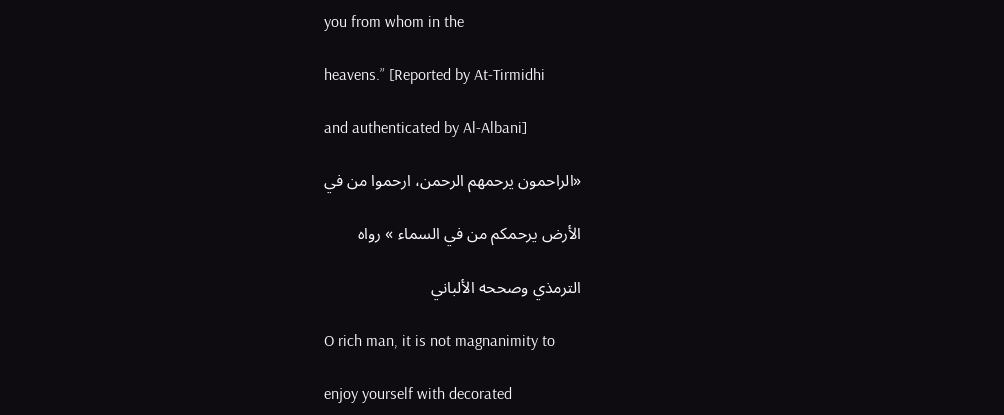you from whom in the

heavens.” [Reported by At-Tirmidhi

and authenticated by Al-Albani]

«الراحمون يرحمهم الرحمن، ارحموا من في

الأرض يرحمكم من في السماء » رواه

الترمذي وصححه الألباني

O rich man, it is not magnanimity to

enjoy yourself with decorated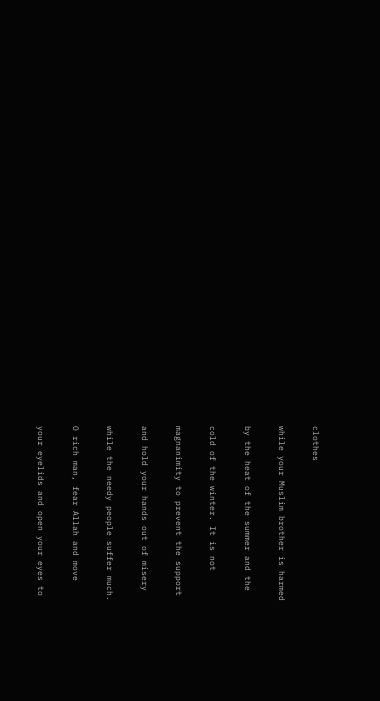clothes

while your Muslim brother is harmed

by the heat of the summer and the

cold of the winter. It is not

magnanimity to prevent the support

and hold your hands out of misery

while the needy people suffer much.

O rich man, fear Allah and move

your eyelids and open your eyes to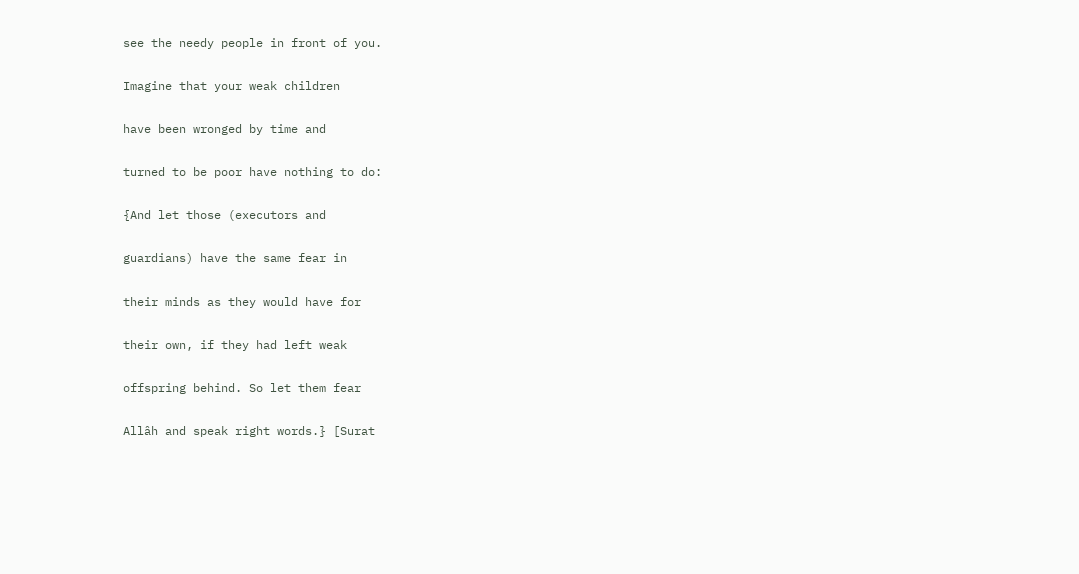see the needy people in front of you.

Imagine that your weak children

have been wronged by time and

turned to be poor have nothing to do:

{And let those (executors and

guardians) have the same fear in

their minds as they would have for

their own, if they had left weak

offspring behind. So let them fear

Allâh and speak right words.} [Surat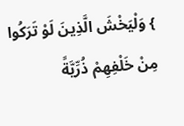} وَلْيَخْشَ الَّذِينَ لَوْ تَرَكُوا مِنْ خَلْفِهِمْ ذُرِّيَّةً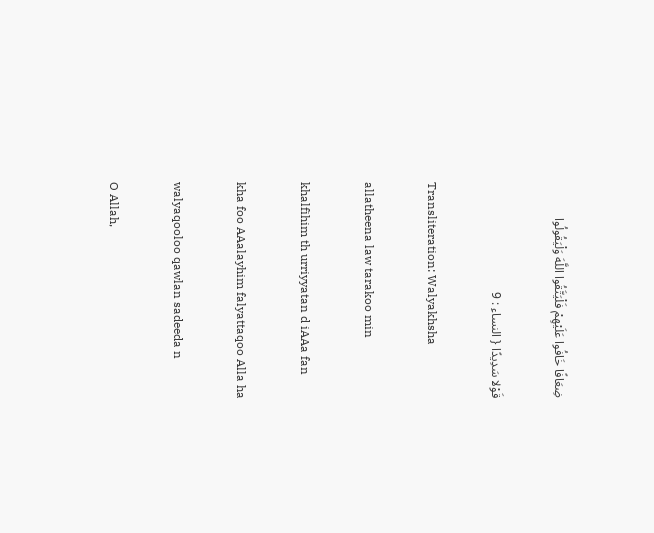ضِعَافًا خَافُوا عَلَيْهِمْ فَلْيَتَّقُوا اللَّهَ وَلْيَقُولُوا

قَوْلا سَدِيدًا { النساء : 9

Transliteration: Walyakhsha

allatheena law tarakoo min

khalfihim th urriyyatan d iAAa fan

kha foo AAalayhim falyattaqoo Alla ha

walyaqooloo qawlan sadeeda n

O Allah,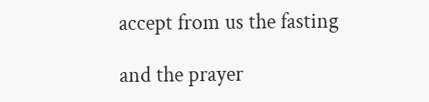accept from us the fasting

and the prayer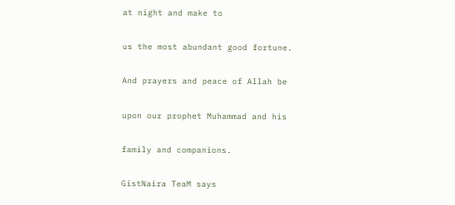at night and make to

us the most abundant good fortune.

And prayers and peace of Allah be

upon our prophet Muhammad and his

family and companions.

GistNaira TeaM says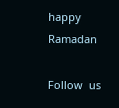happy  Ramadan

Follow  us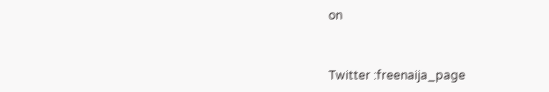on



Twitter :freenaija_page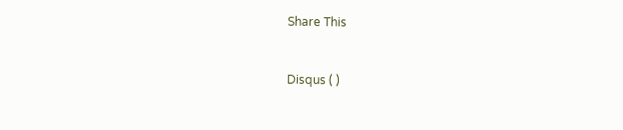Share This


Disqus ( )